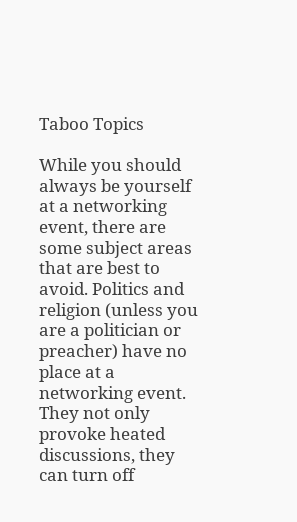Taboo Topics

While you should always be yourself at a networking event, there are some subject areas that are best to avoid. Politics and religion (unless you are a politician or preacher) have no place at a networking event. They not only provoke heated discussions, they can turn off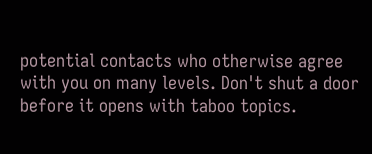potential contacts who otherwise agree with you on many levels. Don't shut a door before it opens with taboo topics.